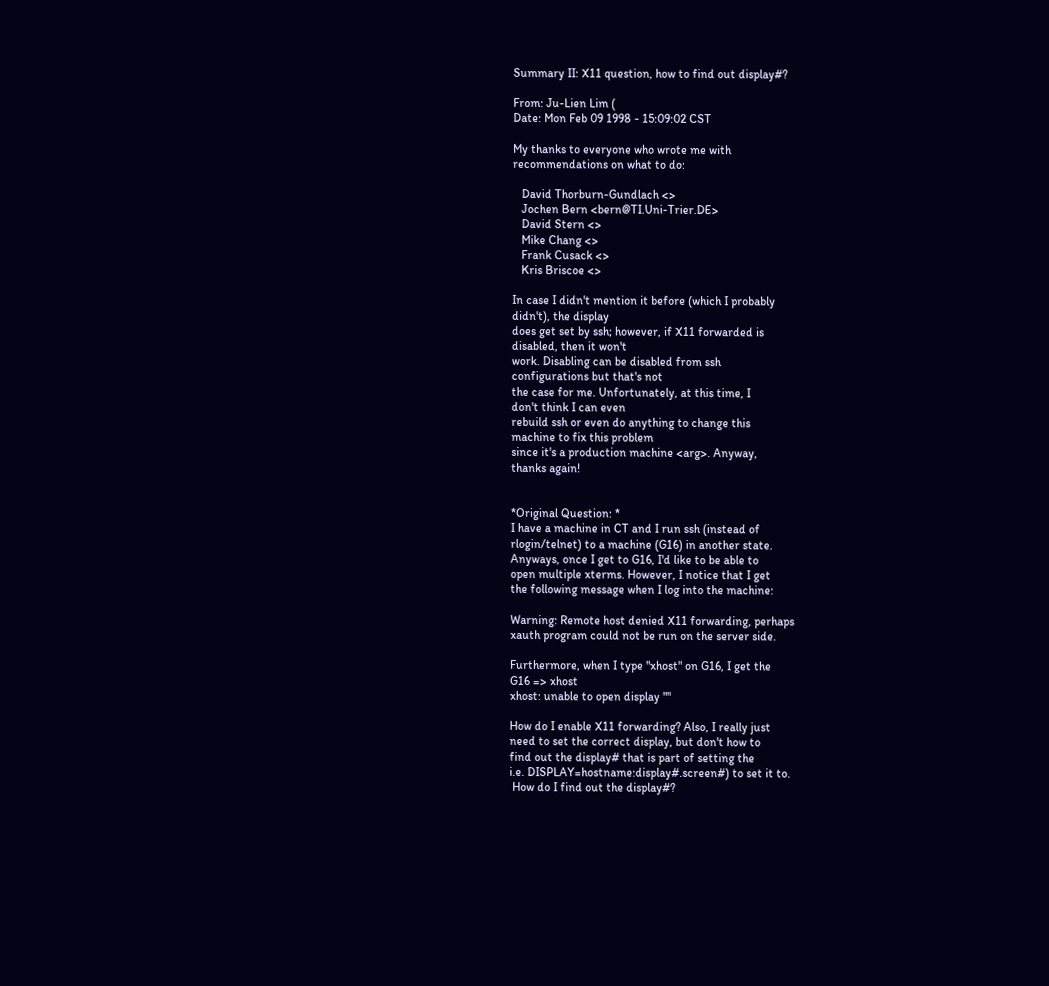Summary II: X11 question, how to find out display#?

From: Ju-Lien Lim (
Date: Mon Feb 09 1998 - 15:09:02 CST

My thanks to everyone who wrote me with
recommendations on what to do:

   David Thorburn-Gundlach <>
   Jochen Bern <bern@TI.Uni-Trier.DE>
   David Stern <>
   Mike Chang <>
   Frank Cusack <>
   Kris Briscoe <>

In case I didn't mention it before (which I probably
didn't), the display
does get set by ssh; however, if X11 forwarded is
disabled, then it won't
work. Disabling can be disabled from ssh
configurations but that's not
the case for me. Unfortunately, at this time, I
don't think I can even
rebuild ssh or even do anything to change this
machine to fix this problem
since it's a production machine <arg>. Anyway,
thanks again!


*Original Question: *
I have a machine in CT and I run ssh (instead of
rlogin/telnet) to a machine (G16) in another state.
Anyways, once I get to G16, I'd like to be able to
open multiple xterms. However, I notice that I get
the following message when I log into the machine:

Warning: Remote host denied X11 forwarding, perhaps
xauth program could not be run on the server side.

Furthermore, when I type "xhost" on G16, I get the
G16 => xhost
xhost: unable to open display ""

How do I enable X11 forwarding? Also, I really just
need to set the correct display, but don't how to
find out the display# that is part of setting the
i.e. DISPLAY=hostname:display#.screen#) to set it to.
 How do I find out the display#?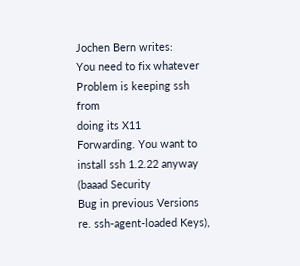Jochen Bern writes:
You need to fix whatever Problem is keeping ssh from
doing its X11
Forwarding. You want to install ssh 1.2.22 anyway
(baaad Security
Bug in previous Versions re. ssh-agent-loaded Keys),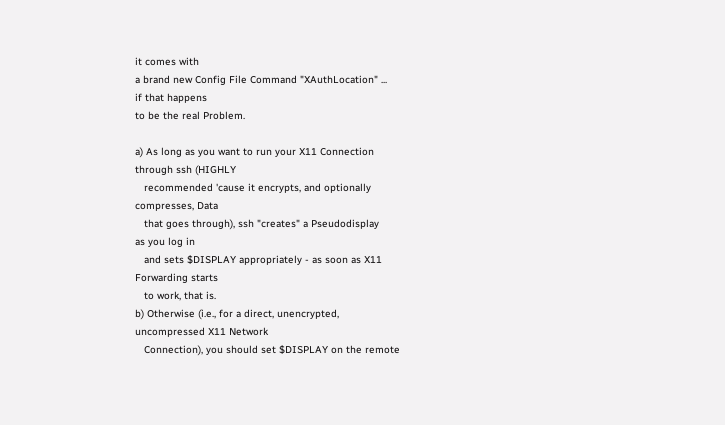it comes with
a brand new Config File Command "XAuthLocation" ...
if that happens
to be the real Problem.

a) As long as you want to run your X11 Connection
through ssh (HIGHLY
   recommended 'cause it encrypts, and optionally
compresses, Data
   that goes through), ssh "creates" a Pseudodisplay
as you log in
   and sets $DISPLAY appropriately - as soon as X11
Forwarding starts
   to work, that is.
b) Otherwise (i.e., for a direct, unencrypted,
uncompressed X11 Network
   Connection), you should set $DISPLAY on the remote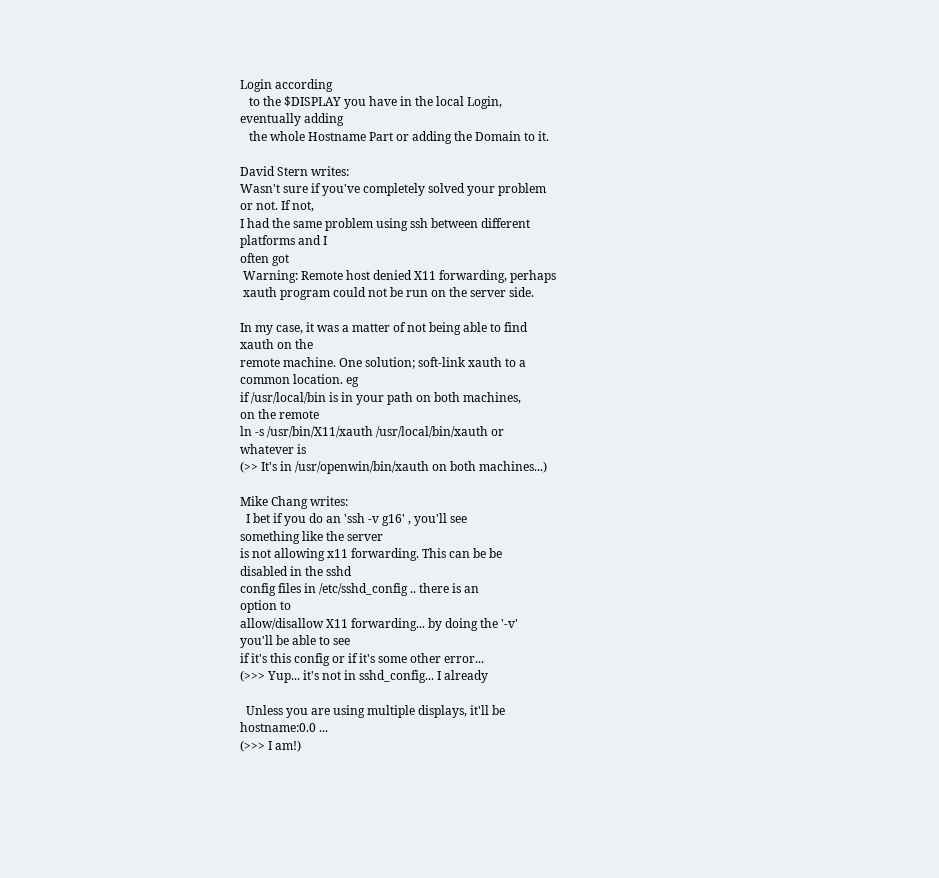Login according
   to the $DISPLAY you have in the local Login,
eventually adding
   the whole Hostname Part or adding the Domain to it.

David Stern writes:
Wasn't sure if you've completely solved your problem
or not. If not,
I had the same problem using ssh between different
platforms and I
often got
 Warning: Remote host denied X11 forwarding, perhaps
 xauth program could not be run on the server side.

In my case, it was a matter of not being able to find
xauth on the
remote machine. One solution; soft-link xauth to a
common location. eg
if /usr/local/bin is in your path on both machines,
on the remote
ln -s /usr/bin/X11/xauth /usr/local/bin/xauth or
whatever is
(>> It's in /usr/openwin/bin/xauth on both machines...)

Mike Chang writes:
  I bet if you do an 'ssh -v g16' , you'll see
something like the server
is not allowing x11 forwarding. This can be be
disabled in the sshd
config files in /etc/sshd_config .. there is an
option to
allow/disallow X11 forwarding... by doing the '-v'
you'll be able to see
if it's this config or if it's some other error...
(>>> Yup... it's not in sshd_config... I already

  Unless you are using multiple displays, it'll be
hostname:0.0 ...
(>>> I am!)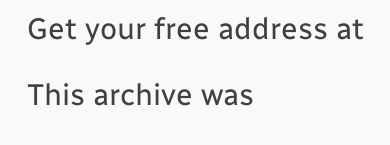Get your free address at

This archive was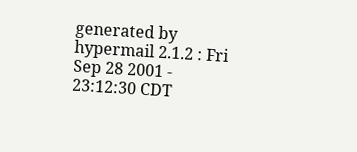generated by hypermail 2.1.2 : Fri Sep 28 2001 - 23:12:30 CDT